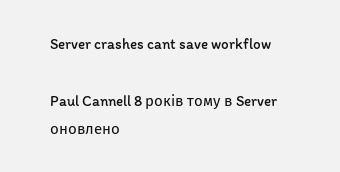Server crashes cant save workflow

Paul Cannell 8 років тому в Server оновлено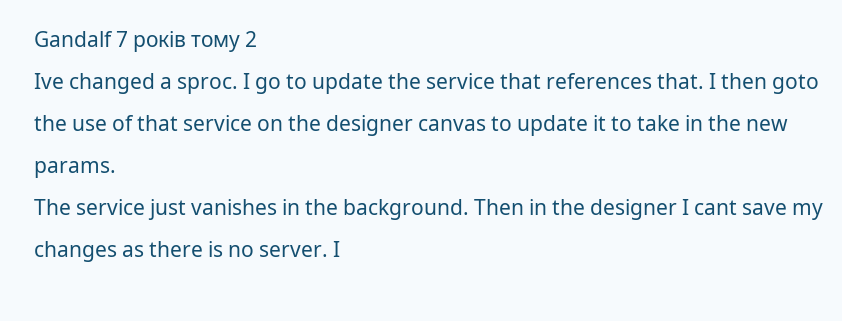Gandalf 7 років тому 2
Ive changed a sproc. I go to update the service that references that. I then goto the use of that service on the designer canvas to update it to take in the new params.
The service just vanishes in the background. Then in the designer I cant save my changes as there is no server. I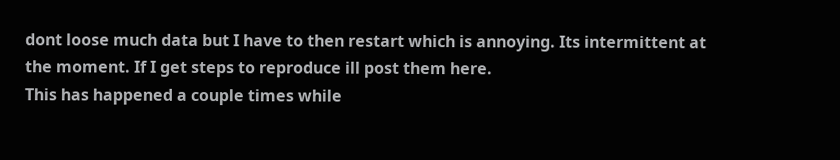dont loose much data but I have to then restart which is annoying. Its intermittent at the moment. If I get steps to reproduce ill post them here.
This has happened a couple times while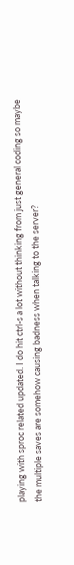playing with sproc related updated. I do hit ctrl-s a lot without thinking from just general coding so maybe the multiple saves are somehow causing badness when talking to the server?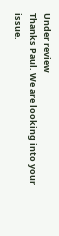Under review
Thanks Paul. We are looking into your issue.